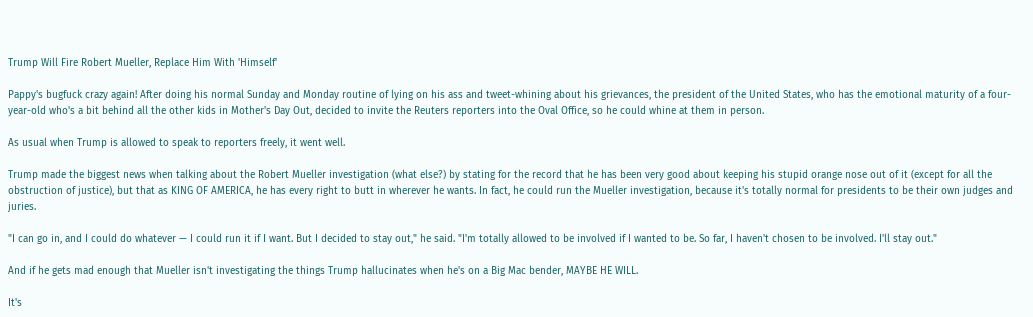Trump Will Fire Robert Mueller, Replace Him With 'Himself'

Pappy's bugfuck crazy again! After doing his normal Sunday and Monday routine of lying on his ass and tweet-whining about his grievances, the president of the United States, who has the emotional maturity of a four-year-old who's a bit behind all the other kids in Mother's Day Out, decided to invite the Reuters reporters into the Oval Office, so he could whine at them in person.

As usual when Trump is allowed to speak to reporters freely, it went well.

Trump made the biggest news when talking about the Robert Mueller investigation (what else?) by stating for the record that he has been very good about keeping his stupid orange nose out of it (except for all the obstruction of justice), but that as KING OF AMERICA, he has every right to butt in wherever he wants. In fact, he could run the Mueller investigation, because it's totally normal for presidents to be their own judges and juries.

"I can go in, and I could do whatever — I could run it if I want. But I decided to stay out," he said. "I'm totally allowed to be involved if I wanted to be. So far, I haven't chosen to be involved. I'll stay out."

And if he gets mad enough that Mueller isn't investigating the things Trump hallucinates when he's on a Big Mac bender, MAYBE HE WILL.

It's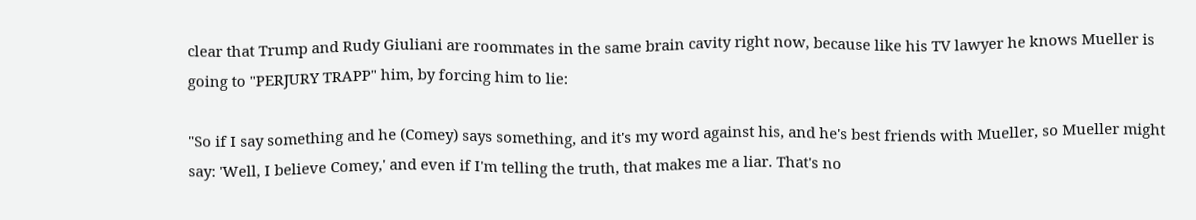clear that Trump and Rudy Giuliani are roommates in the same brain cavity right now, because like his TV lawyer he knows Mueller is going to "PERJURY TRAPP" him, by forcing him to lie:

"So if I say something and he (Comey) says something, and it's my word against his, and he's best friends with Mueller, so Mueller might say: 'Well, I believe Comey,' and even if I'm telling the truth, that makes me a liar. That's no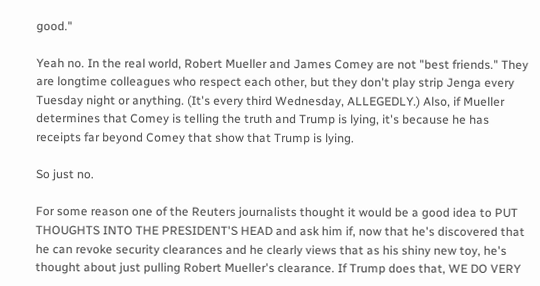good."

Yeah no. In the real world, Robert Mueller and James Comey are not "best friends." They are longtime colleagues who respect each other, but they don't play strip Jenga every Tuesday night or anything. (It's every third Wednesday, ALLEGEDLY.) Also, if Mueller determines that Comey is telling the truth and Trump is lying, it's because he has receipts far beyond Comey that show that Trump is lying.

So just no.

For some reason one of the Reuters journalists thought it would be a good idea to PUT THOUGHTS INTO THE PRESIDENT'S HEAD and ask him if, now that he's discovered that he can revoke security clearances and he clearly views that as his shiny new toy, he's thought about just pulling Robert Mueller's clearance. If Trump does that, WE DO VERY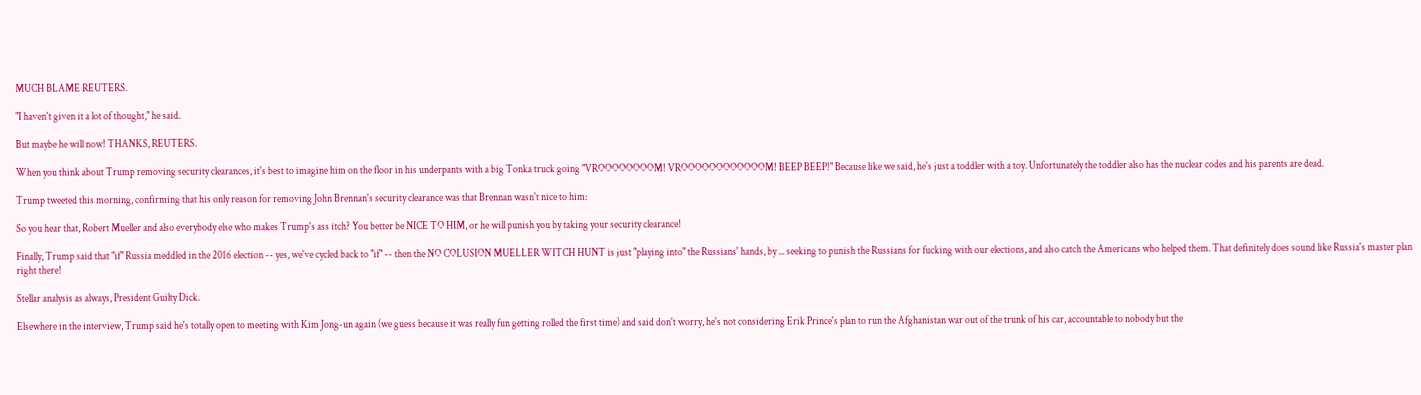MUCH BLAME REUTERS.

"I haven't given it a lot of thought," he said.

But maybe he will now! THANKS, REUTERS.

When you think about Trump removing security clearances, it's best to imagine him on the floor in his underpants with a big Tonka truck going "VROOOOOOOOM! VROOOOOOOOOOOOM! BEEP BEEP!" Because like we said, he's just a toddler with a toy. Unfortunately the toddler also has the nuclear codes and his parents are dead.

Trump tweeted this morning, confirming that his only reason for removing John Brennan's security clearance was that Brennan wasn't nice to him:

So you hear that, Robert Mueller and also everybody else who makes Trump's ass itch? You better be NICE TO HIM, or he will punish you by taking your security clearance!

Finally, Trump said that "if" Russia meddled in the 2016 election -- yes, we've cycled back to "if" -- then the NO COLUSION MUELLER WITCH HUNT is just "playing into" the Russians' hands, by ... seeking to punish the Russians for fucking with our elections, and also catch the Americans who helped them. That definitely does sound like Russia's master plan right there!

Stellar analysis as always, President Guilty Dick.

Elsewhere in the interview, Trump said he's totally open to meeting with Kim Jong-un again (we guess because it was really fun getting rolled the first time) and said don't worry, he's not considering Erik Prince's plan to run the Afghanistan war out of the trunk of his car, accountable to nobody but the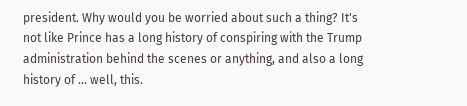president. Why would you be worried about such a thing? It's not like Prince has a long history of conspiring with the Trump administration behind the scenes or anything, and also a long history of ... well, this.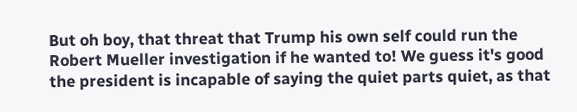But oh boy, that threat that Trump his own self could run the Robert Mueller investigation if he wanted to! We guess it's good the president is incapable of saying the quiet parts quiet, as that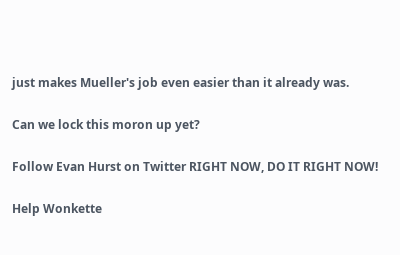just makes Mueller's job even easier than it already was.

Can we lock this moron up yet?

Follow Evan Hurst on Twitter RIGHT NOW, DO IT RIGHT NOW!

Help Wonkette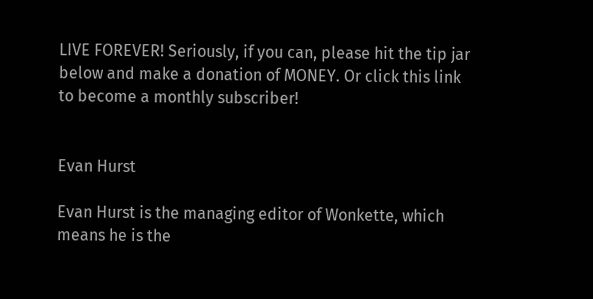LIVE FOREVER! Seriously, if you can, please hit the tip jar below and make a donation of MONEY. Or click this link to become a monthly subscriber!


Evan Hurst

Evan Hurst is the managing editor of Wonkette, which means he is the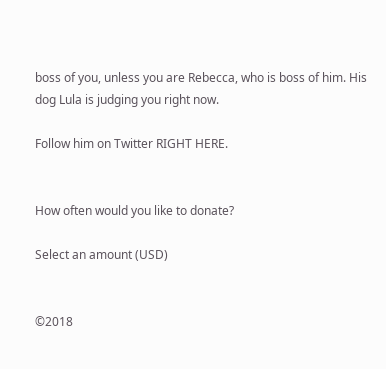boss of you, unless you are Rebecca, who is boss of him. His dog Lula is judging you right now.

Follow him on Twitter RIGHT HERE.


How often would you like to donate?

Select an amount (USD)


©2018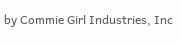by Commie Girl Industries, Inc